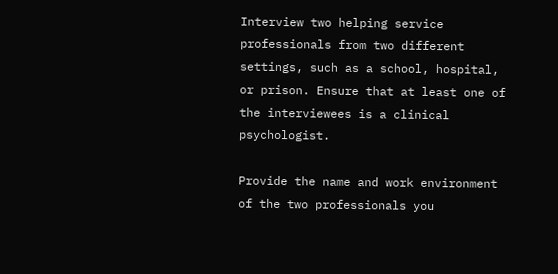Interview two helping service professionals from two different settings, such as a school, hospital, or prison. Ensure that at least one of the interviewees is a clinical psychologist.

Provide the name and work environment of the two professionals you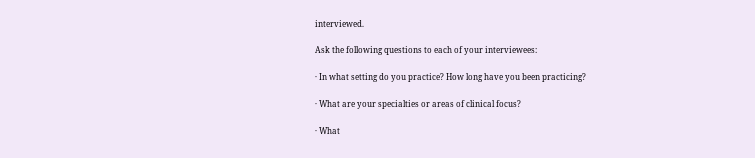interviewed.

Ask the following questions to each of your interviewees:

· In what setting do you practice? How long have you been practicing?

· What are your specialties or areas of clinical focus?

· What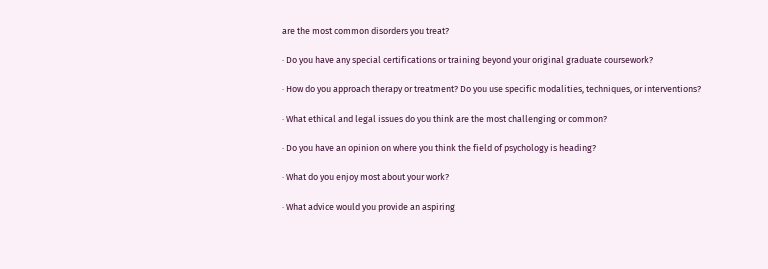are the most common disorders you treat?

· Do you have any special certifications or training beyond your original graduate coursework?

· How do you approach therapy or treatment? Do you use specific modalities, techniques, or interventions?

· What ethical and legal issues do you think are the most challenging or common?

· Do you have an opinion on where you think the field of psychology is heading?

· What do you enjoy most about your work?

· What advice would you provide an aspiring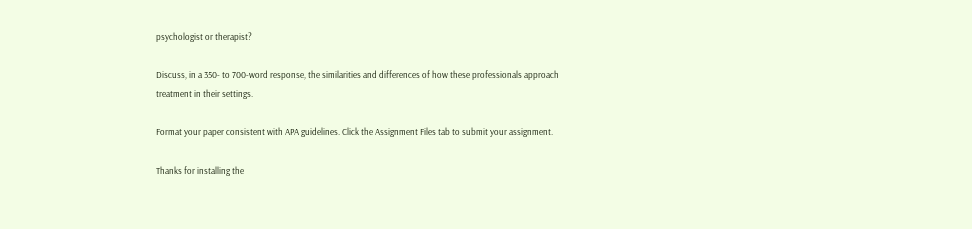psychologist or therapist?

Discuss, in a 350- to 700-word response, the similarities and differences of how these professionals approach treatment in their settings.

Format your paper consistent with APA guidelines. Click the Assignment Files tab to submit your assignment.

Thanks for installing the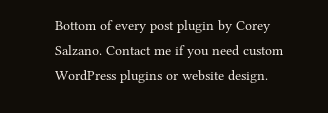Bottom of every post plugin by Corey Salzano. Contact me if you need custom WordPress plugins or website design.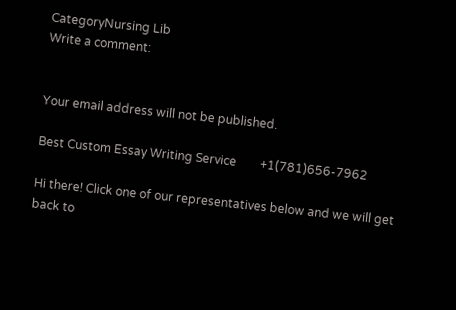CategoryNursing Lib
Write a comment:


Your email address will not be published.

Best Custom Essay Writing Service        +1(781)656-7962

Hi there! Click one of our representatives below and we will get back to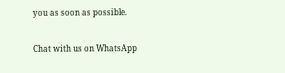you as soon as possible.

Chat with us on WhatsApp